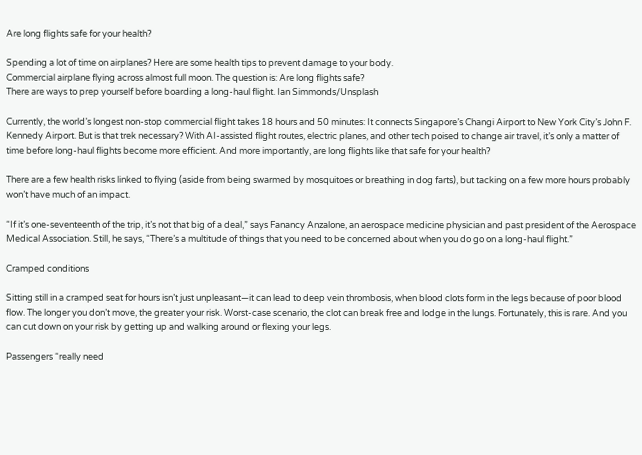Are long flights safe for your health?

Spending a lot of time on airplanes? Here are some health tips to prevent damage to your body.
Commercial airplane flying across almost full moon. The question is: Are long flights safe?
There are ways to prep yourself before boarding a long-haul flight. Ian Simmonds/Unsplash

Currently, the world’s longest non-stop commercial flight takes 18 hours and 50 minutes: It connects Singapore’s Changi Airport to New York City’s John F. Kennedy Airport. But is that trek necessary? With AI-assisted flight routes, electric planes, and other tech poised to change air travel, it’s only a matter of time before long-haul flights become more efficient. And more importantly, are long flights like that safe for your health?

There are a few health risks linked to flying (aside from being swarmed by mosquitoes or breathing in dog farts), but tacking on a few more hours probably won’t have much of an impact.

“If it’s one-seventeenth of the trip, it’s not that big of a deal,” says Fanancy Anzalone, an aerospace medicine physician and past president of the Aerospace Medical Association. Still, he says, “There’s a multitude of things that you need to be concerned about when you do go on a long-haul flight.”

Cramped conditions

Sitting still in a cramped seat for hours isn’t just unpleasant—it can lead to deep vein thrombosis, when blood clots form in the legs because of poor blood flow. The longer you don’t move, the greater your risk. Worst-case scenario, the clot can break free and lodge in the lungs. Fortunately, this is rare. And you can cut down on your risk by getting up and walking around or flexing your legs.

Passengers “really need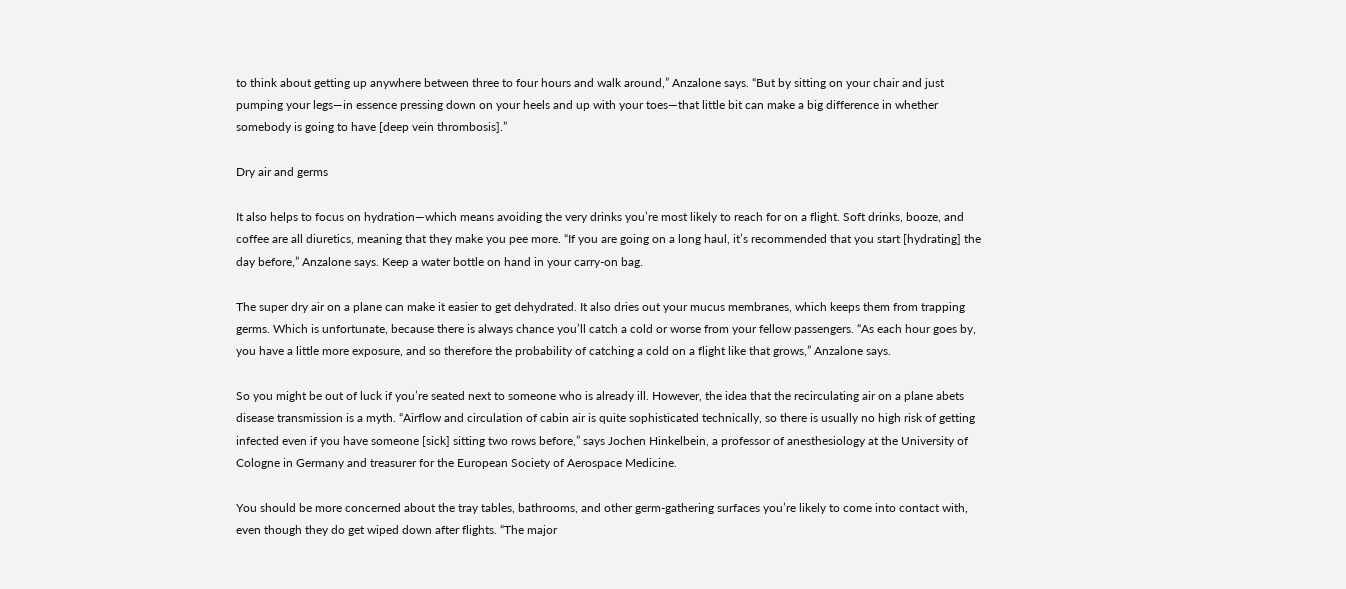to think about getting up anywhere between three to four hours and walk around,” Anzalone says. “But by sitting on your chair and just pumping your legs—in essence pressing down on your heels and up with your toes—that little bit can make a big difference in whether somebody is going to have [deep vein thrombosis].”

Dry air and germs

It also helps to focus on hydration—which means avoiding the very drinks you’re most likely to reach for on a flight. Soft drinks, booze, and coffee are all diuretics, meaning that they make you pee more. “If you are going on a long haul, it’s recommended that you start [hydrating] the day before,” Anzalone says. Keep a water bottle on hand in your carry-on bag.

The super dry air on a plane can make it easier to get dehydrated. It also dries out your mucus membranes, which keeps them from trapping germs. Which is unfortunate, because there is always chance you’ll catch a cold or worse from your fellow passengers. “As each hour goes by, you have a little more exposure, and so therefore the probability of catching a cold on a flight like that grows,” Anzalone says.

So you might be out of luck if you’re seated next to someone who is already ill. However, the idea that the recirculating air on a plane abets disease transmission is a myth. “Airflow and circulation of cabin air is quite sophisticated technically, so there is usually no high risk of getting infected even if you have someone [sick] sitting two rows before,” says Jochen Hinkelbein, a professor of anesthesiology at the University of Cologne in Germany and treasurer for the European Society of Aerospace Medicine.

You should be more concerned about the tray tables, bathrooms, and other germ-gathering surfaces you’re likely to come into contact with, even though they do get wiped down after flights. “The major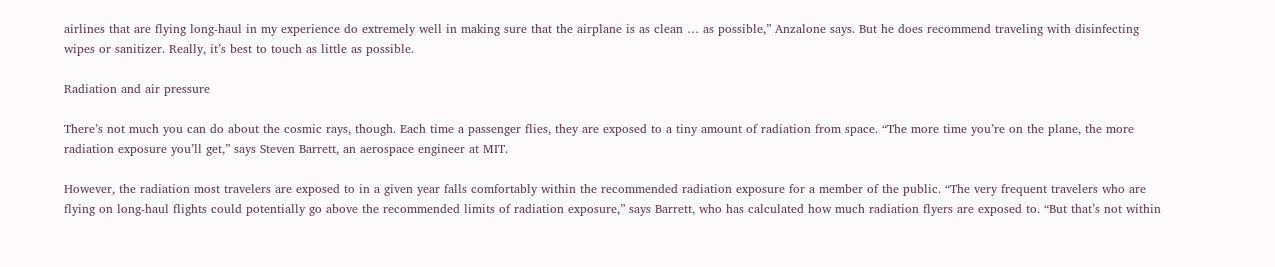airlines that are flying long-haul in my experience do extremely well in making sure that the airplane is as clean … as possible,” Anzalone says. But he does recommend traveling with disinfecting wipes or sanitizer. Really, it’s best to touch as little as possible.

Radiation and air pressure

There’s not much you can do about the cosmic rays, though. Each time a passenger flies, they are exposed to a tiny amount of radiation from space. “The more time you’re on the plane, the more radiation exposure you’ll get,” says Steven Barrett, an aerospace engineer at MIT.

However, the radiation most travelers are exposed to in a given year falls comfortably within the recommended radiation exposure for a member of the public. “The very frequent travelers who are flying on long-haul flights could potentially go above the recommended limits of radiation exposure,” says Barrett, who has calculated how much radiation flyers are exposed to. “But that’s not within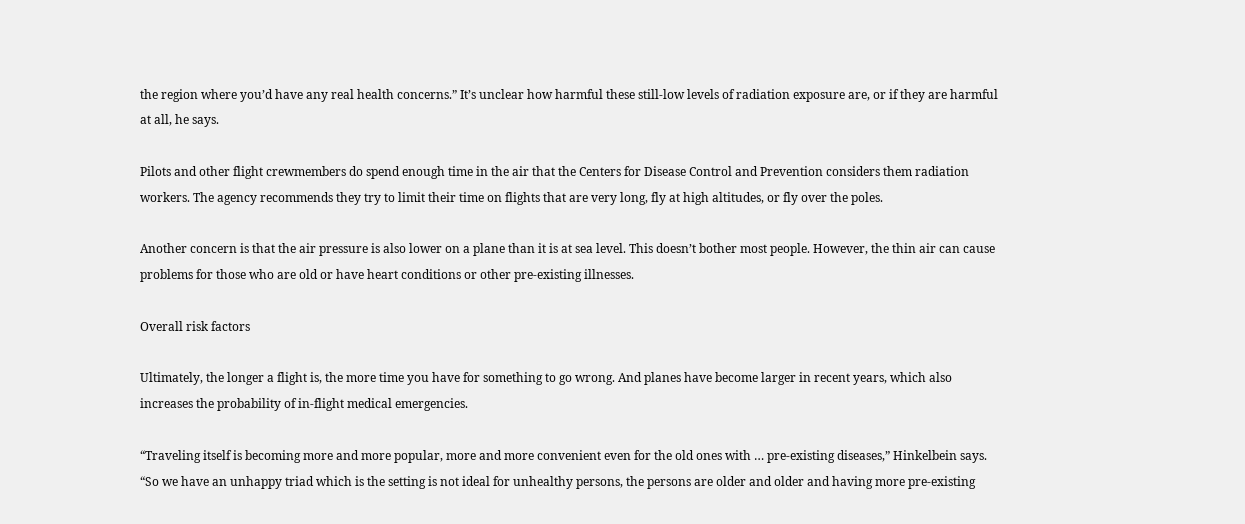the region where you’d have any real health concerns.” It’s unclear how harmful these still-low levels of radiation exposure are, or if they are harmful at all, he says.

Pilots and other flight crewmembers do spend enough time in the air that the Centers for Disease Control and Prevention considers them radiation workers. The agency recommends they try to limit their time on flights that are very long, fly at high altitudes, or fly over the poles.

Another concern is that the air pressure is also lower on a plane than it is at sea level. This doesn’t bother most people. However, the thin air can cause problems for those who are old or have heart conditions or other pre-existing illnesses.

Overall risk factors

Ultimately, the longer a flight is, the more time you have for something to go wrong. And planes have become larger in recent years, which also increases the probability of in-flight medical emergencies.

“Traveling itself is becoming more and more popular, more and more convenient even for the old ones with … pre-existing diseases,” Hinkelbein says. “So we have an unhappy triad which is the setting is not ideal for unhealthy persons, the persons are older and older and having more pre-existing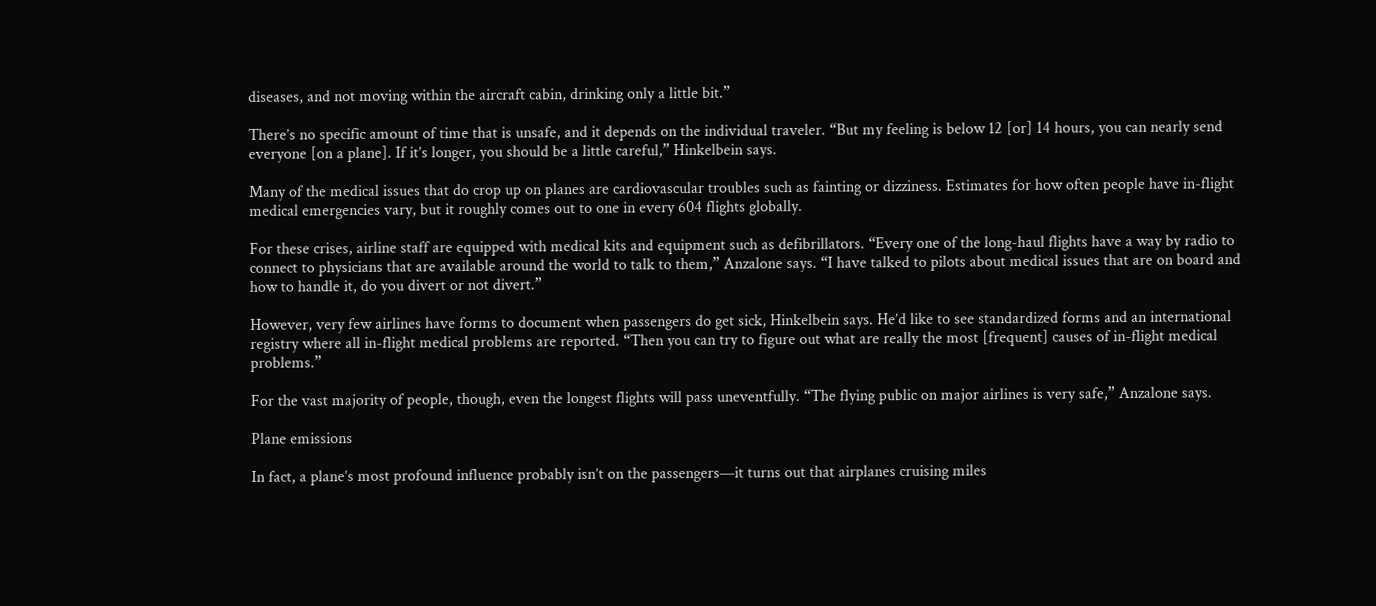diseases, and not moving within the aircraft cabin, drinking only a little bit.”

There’s no specific amount of time that is unsafe, and it depends on the individual traveler. “But my feeling is below 12 [or] 14 hours, you can nearly send everyone [on a plane]. If it’s longer, you should be a little careful,” Hinkelbein says.

Many of the medical issues that do crop up on planes are cardiovascular troubles such as fainting or dizziness. Estimates for how often people have in-flight medical emergencies vary, but it roughly comes out to one in every 604 flights globally.

For these crises, airline staff are equipped with medical kits and equipment such as defibrillators. “Every one of the long-haul flights have a way by radio to connect to physicians that are available around the world to talk to them,” Anzalone says. “I have talked to pilots about medical issues that are on board and how to handle it, do you divert or not divert.”

However, very few airlines have forms to document when passengers do get sick, Hinkelbein says. He’d like to see standardized forms and an international registry where all in-flight medical problems are reported. “Then you can try to figure out what are really the most [frequent] causes of in-flight medical problems.”

For the vast majority of people, though, even the longest flights will pass uneventfully. “The flying public on major airlines is very safe,” Anzalone says.

Plane emissions

In fact, a plane’s most profound influence probably isn’t on the passengers—it turns out that airplanes cruising miles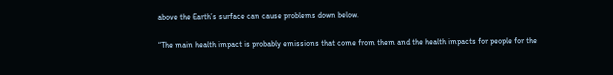above the Earth’s surface can cause problems down below.

“The main health impact is probably emissions that come from them and the health impacts for people for the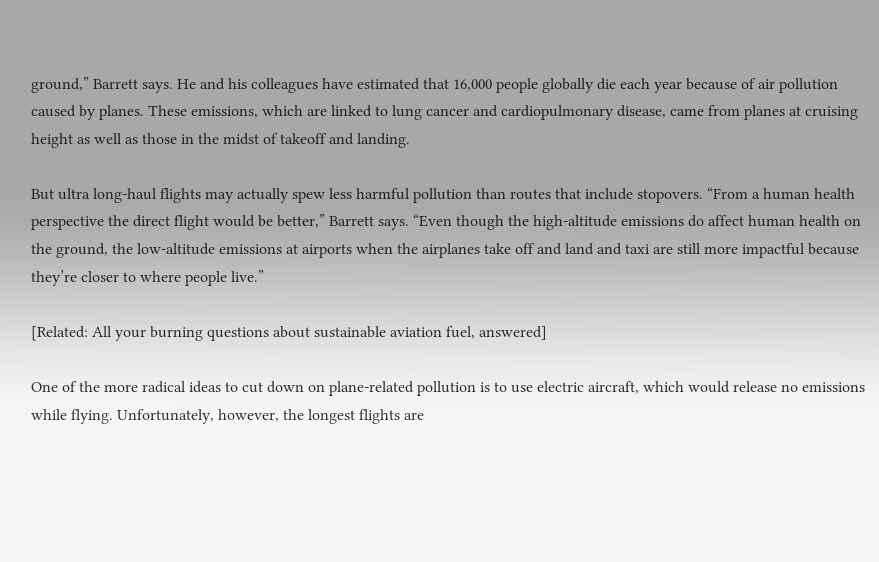ground,” Barrett says. He and his colleagues have estimated that 16,000 people globally die each year because of air pollution caused by planes. These emissions, which are linked to lung cancer and cardiopulmonary disease, came from planes at cruising height as well as those in the midst of takeoff and landing.

But ultra long-haul flights may actually spew less harmful pollution than routes that include stopovers. “From a human health perspective the direct flight would be better,” Barrett says. “Even though the high-altitude emissions do affect human health on the ground, the low-altitude emissions at airports when the airplanes take off and land and taxi are still more impactful because they’re closer to where people live.”

[Related: All your burning questions about sustainable aviation fuel, answered]

One of the more radical ideas to cut down on plane-related pollution is to use electric aircraft, which would release no emissions while flying. Unfortunately, however, the longest flights are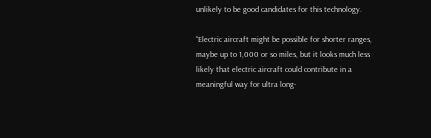unlikely to be good candidates for this technology.

“Electric aircraft might be possible for shorter ranges, maybe up to 1,000 or so miles, but it looks much less likely that electric aircraft could contribute in a meaningful way for ultra long-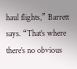haul flights,” Barrett says. “That’s where there’s no obvious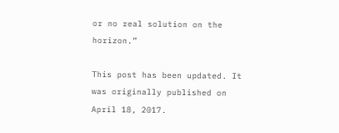or no real solution on the horizon.”

This post has been updated. It was originally published on April 18, 2017.